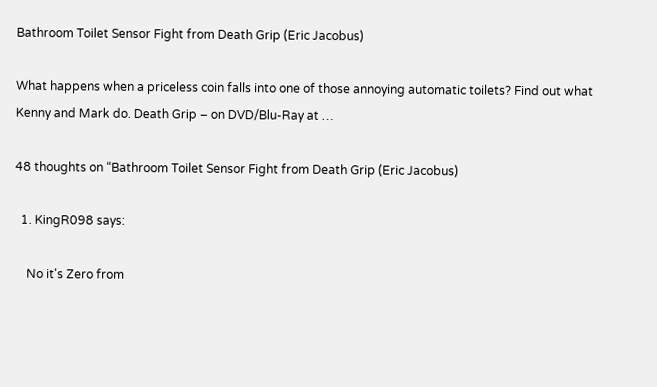Bathroom Toilet Sensor Fight from Death Grip (Eric Jacobus)

What happens when a priceless coin falls into one of those annoying automatic toilets? Find out what Kenny and Mark do. Death Grip – on DVD/Blu-Ray at …

48 thoughts on “Bathroom Toilet Sensor Fight from Death Grip (Eric Jacobus)

  1. KingR098 says:

    No it's Zero from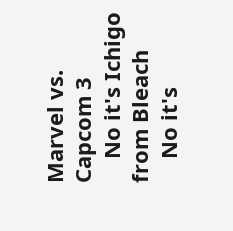Marvel vs. Capcom 3
    No it's Ichigo from Bleach
    No it's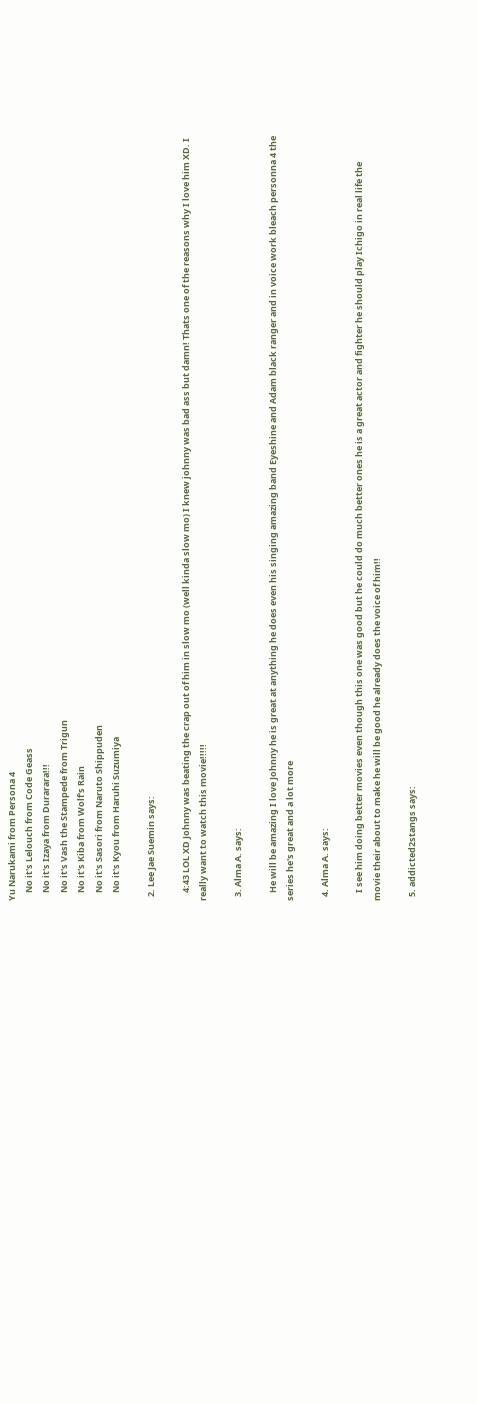Yu Narukami from Persona 4
    No it's Lelouch from Code Geass
    No it's Izaya from Durarara!!!
    No it's Vash the Stampede from Trigun
    No it's Kiba from Wolf's Rain
    No it's Sasori from Naruto Shippuden
    No it's Kyou from Haruhi Suzumiya

  2. Lee Jae Suemin says:

    4:43 LOL XD Johnny was beating the crap out of him in slow mo (well kinda slow mo) I knew johnny was bad ass but damn! Thats one of the reasons why I love him XD. I really want to watch this movie!!!!!

  3. Alma A. says:

    He will be amazing I love Johnny he is great at anything he does even his singing amazing band Eyeshine and Adam black ranger and in voice work bleach personna 4 the series he's great and a lot more

  4. Alma A. says:

    I see him doing better movies even though this one was good but he could do much better ones he is a great actor and fighter he should play Ichigo in real life the movie their about to make he will be good he already does the voice of him!!

  5. addicted2stangs says: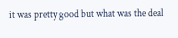it was pretty good but what was the deal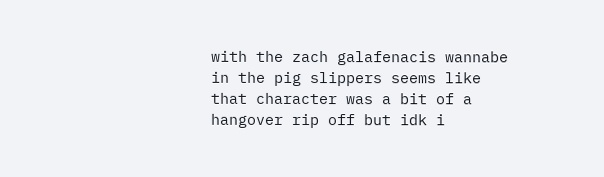with the zach galafenacis wannabe in the pig slippers seems like that character was a bit of a hangover rip off but idk i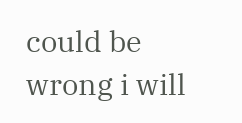could be wrong i will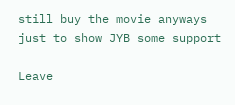still buy the movie anyways just to show JYB some support

Leave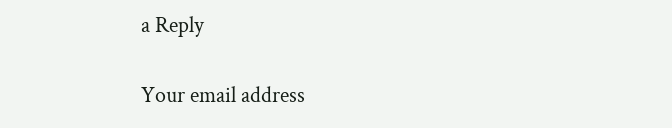a Reply

Your email address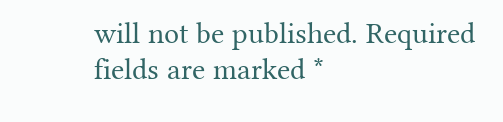will not be published. Required fields are marked *